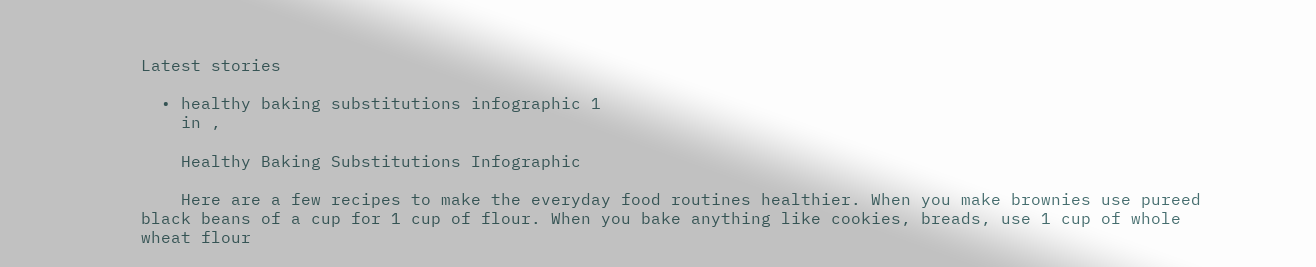Latest stories

  • healthy baking substitutions infographic 1
    in ,

    Healthy Baking Substitutions Infographic

    Here are a few recipes to make the everyday food routines healthier. When you make brownies use pureed black beans of a cup for 1 cup of flour. When you bake anything like cookies, breads, use 1 cup of whole wheat flour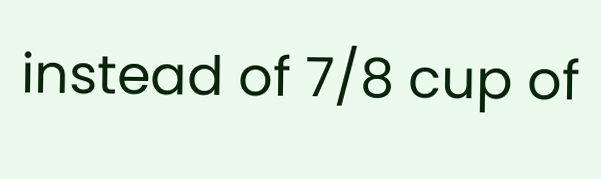instead of 7/8 cup of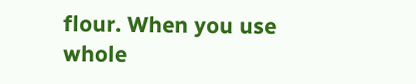flour. When you use whole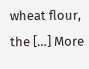wheat flour, the […] More